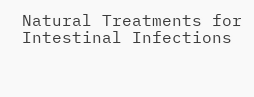Natural Treatments for Intestinal Infections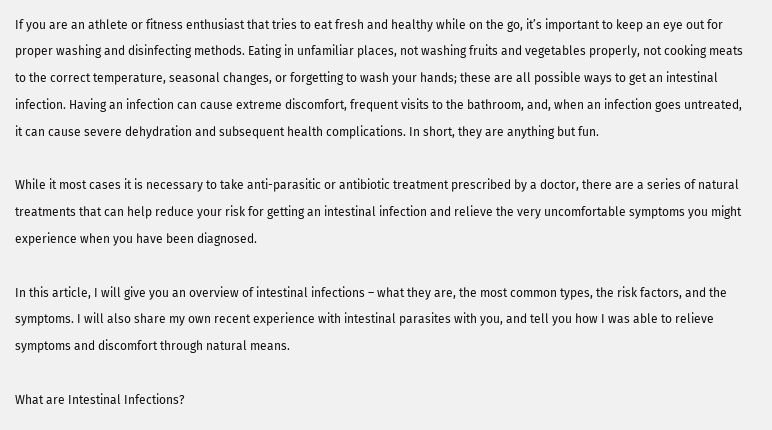If you are an athlete or fitness enthusiast that tries to eat fresh and healthy while on the go, it’s important to keep an eye out for proper washing and disinfecting methods. Eating in unfamiliar places, not washing fruits and vegetables properly, not cooking meats to the correct temperature, seasonal changes, or forgetting to wash your hands; these are all possible ways to get an intestinal infection. Having an infection can cause extreme discomfort, frequent visits to the bathroom, and, when an infection goes untreated, it can cause severe dehydration and subsequent health complications. In short, they are anything but fun.

While it most cases it is necessary to take anti-parasitic or antibiotic treatment prescribed by a doctor, there are a series of natural treatments that can help reduce your risk for getting an intestinal infection and relieve the very uncomfortable symptoms you might experience when you have been diagnosed.

In this article, I will give you an overview of intestinal infections – what they are, the most common types, the risk factors, and the symptoms. I will also share my own recent experience with intestinal parasites with you, and tell you how I was able to relieve symptoms and discomfort through natural means.

What are Intestinal Infections?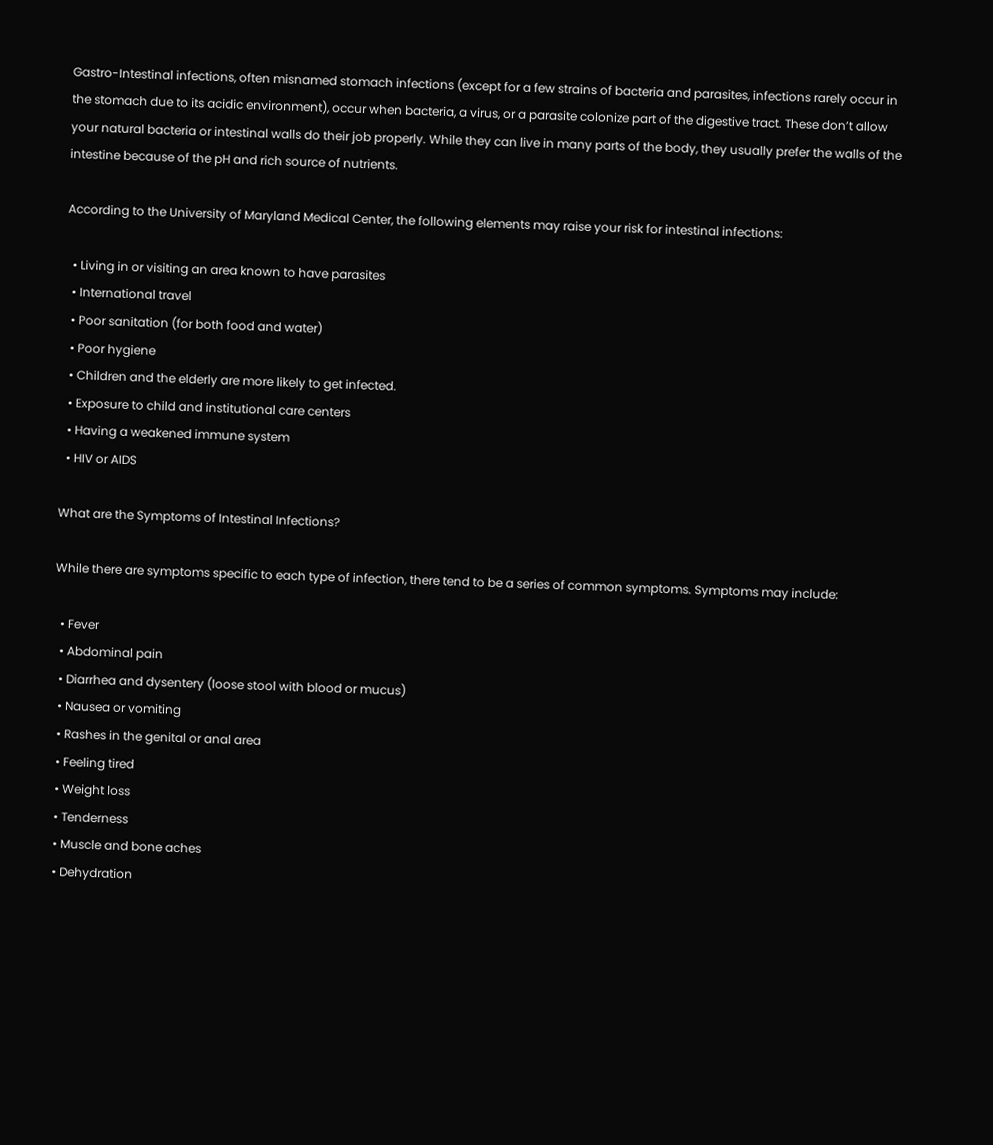Gastro-Intestinal infections, often misnamed stomach infections (except for a few strains of bacteria and parasites, infections rarely occur in the stomach due to its acidic environment), occur when bacteria, a virus, or a parasite colonize part of the digestive tract. These don’t allow your natural bacteria or intestinal walls do their job properly. While they can live in many parts of the body, they usually prefer the walls of the intestine because of the pH and rich source of nutrients.

According to the University of Maryland Medical Center, the following elements may raise your risk for intestinal infections:

  • Living in or visiting an area known to have parasites
  • International travel
  • Poor sanitation (for both food and water)
  • Poor hygiene
  • Children and the elderly are more likely to get infected.
  • Exposure to child and institutional care centers
  • Having a weakened immune system
  • HIV or AIDS

What are the Symptoms of Intestinal Infections?

While there are symptoms specific to each type of infection, there tend to be a series of common symptoms. Symptoms may include:

  • Fever
  • Abdominal pain
  • Diarrhea and dysentery (loose stool with blood or mucus)
  • Nausea or vomiting
  • Rashes in the genital or anal area
  • Feeling tired
  • Weight loss
  • Tenderness
  • Muscle and bone aches
  • Dehydration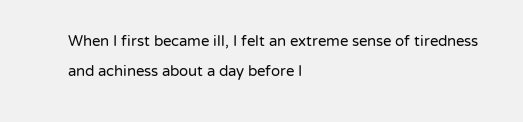When I first became ill, I felt an extreme sense of tiredness and achiness about a day before I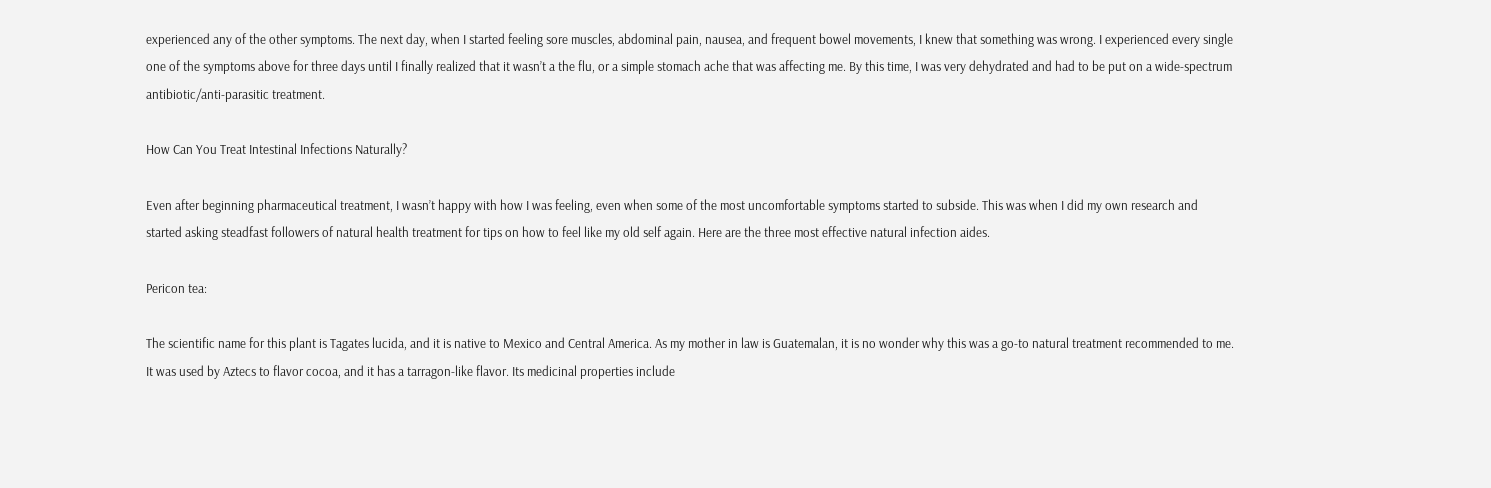experienced any of the other symptoms. The next day, when I started feeling sore muscles, abdominal pain, nausea, and frequent bowel movements, I knew that something was wrong. I experienced every single one of the symptoms above for three days until I finally realized that it wasn’t a the flu, or a simple stomach ache that was affecting me. By this time, I was very dehydrated and had to be put on a wide-spectrum antibiotic/anti-parasitic treatment.

How Can You Treat Intestinal Infections Naturally?

Even after beginning pharmaceutical treatment, I wasn’t happy with how I was feeling, even when some of the most uncomfortable symptoms started to subside. This was when I did my own research and started asking steadfast followers of natural health treatment for tips on how to feel like my old self again. Here are the three most effective natural infection aides.

Pericon tea:

The scientific name for this plant is Tagates lucida, and it is native to Mexico and Central America. As my mother in law is Guatemalan, it is no wonder why this was a go-to natural treatment recommended to me. It was used by Aztecs to flavor cocoa, and it has a tarragon-like flavor. Its medicinal properties include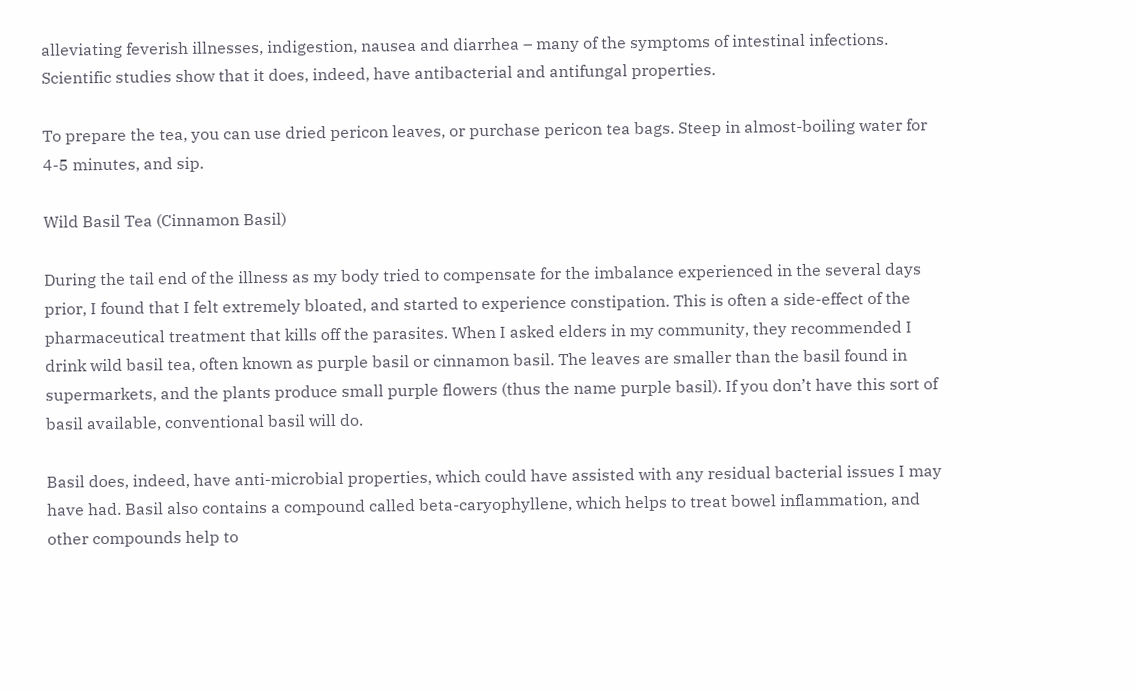alleviating feverish illnesses, indigestion, nausea and diarrhea – many of the symptoms of intestinal infections. Scientific studies show that it does, indeed, have antibacterial and antifungal properties.

To prepare the tea, you can use dried pericon leaves, or purchase pericon tea bags. Steep in almost-boiling water for 4-5 minutes, and sip.

Wild Basil Tea (Cinnamon Basil)

During the tail end of the illness as my body tried to compensate for the imbalance experienced in the several days prior, I found that I felt extremely bloated, and started to experience constipation. This is often a side-effect of the pharmaceutical treatment that kills off the parasites. When I asked elders in my community, they recommended I drink wild basil tea, often known as purple basil or cinnamon basil. The leaves are smaller than the basil found in supermarkets, and the plants produce small purple flowers (thus the name purple basil). If you don’t have this sort of basil available, conventional basil will do.

Basil does, indeed, have anti-microbial properties, which could have assisted with any residual bacterial issues I may have had. Basil also contains a compound called beta-caryophyllene, which helps to treat bowel inflammation, and other compounds help to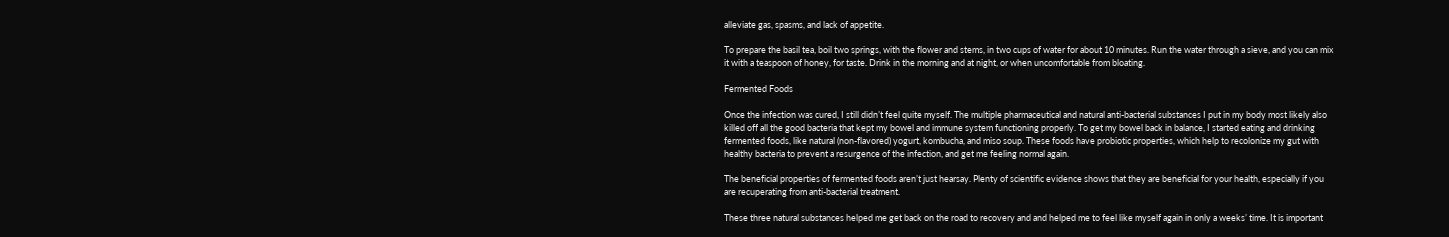alleviate gas, spasms, and lack of appetite.

To prepare the basil tea, boil two springs, with the flower and stems, in two cups of water for about 10 minutes. Run the water through a sieve, and you can mix it with a teaspoon of honey, for taste. Drink in the morning and at night, or when uncomfortable from bloating.

Fermented Foods

Once the infection was cured, I still didn’t feel quite myself. The multiple pharmaceutical and natural anti-bacterial substances I put in my body most likely also killed off all the good bacteria that kept my bowel and immune system functioning properly. To get my bowel back in balance, I started eating and drinking fermented foods, like natural (non-flavored) yogurt, kombucha, and miso soup. These foods have probiotic properties, which help to recolonize my gut with healthy bacteria to prevent a resurgence of the infection, and get me feeling normal again.

The beneficial properties of fermented foods aren’t just hearsay. Plenty of scientific evidence shows that they are beneficial for your health, especially if you are recuperating from anti-bacterial treatment.

These three natural substances helped me get back on the road to recovery and and helped me to feel like myself again in only a weeks’ time. It is important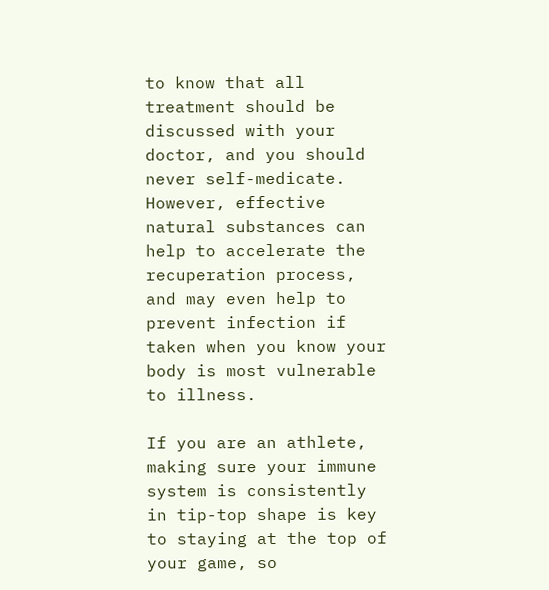to know that all treatment should be discussed with your doctor, and you should never self-medicate. However, effective natural substances can help to accelerate the recuperation process, and may even help to prevent infection if taken when you know your body is most vulnerable to illness.

If you are an athlete, making sure your immune system is consistently in tip-top shape is key to staying at the top of your game, so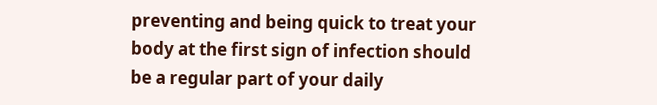preventing and being quick to treat your body at the first sign of infection should be a regular part of your daily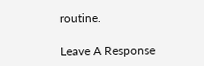routine.

Leave A Response